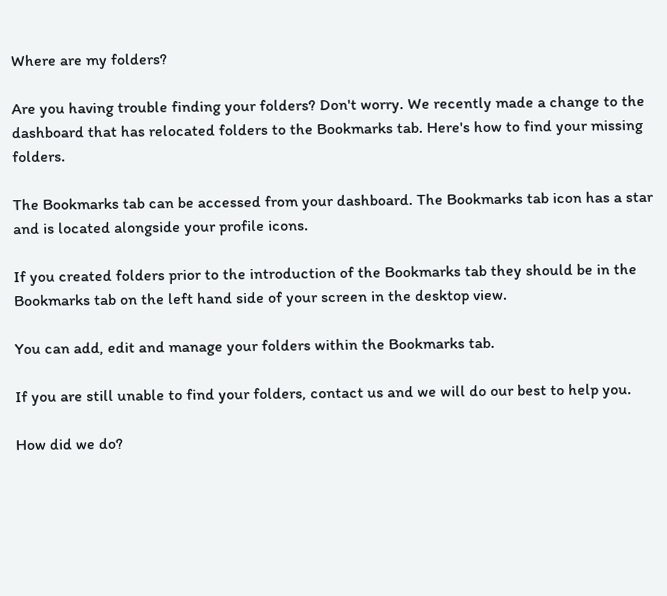Where are my folders?

Are you having trouble finding your folders? Don't worry. We recently made a change to the dashboard that has relocated folders to the Bookmarks tab. Here's how to find your missing folders.

The Bookmarks tab can be accessed from your dashboard. The Bookmarks tab icon has a star and is located alongside your profile icons.

If you created folders prior to the introduction of the Bookmarks tab they should be in the Bookmarks tab on the left hand side of your screen in the desktop view.

You can add, edit and manage your folders within the Bookmarks tab.

If you are still unable to find your folders, contact us and we will do our best to help you.

How did we do?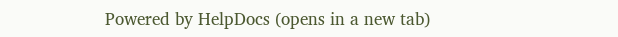Powered by HelpDocs (opens in a new tab)